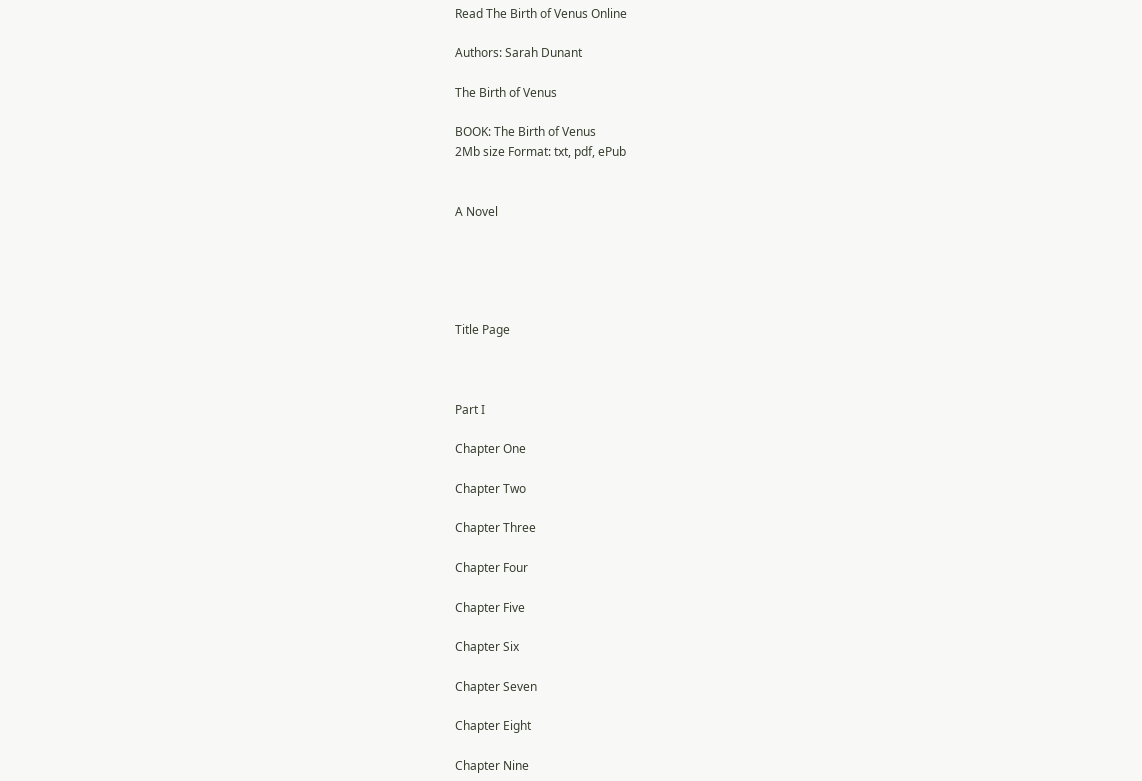Read The Birth of Venus Online

Authors: Sarah Dunant

The Birth of Venus

BOOK: The Birth of Venus
2Mb size Format: txt, pdf, ePub


A Novel





Title Page



Part I

Chapter One

Chapter Two

Chapter Three

Chapter Four

Chapter Five

Chapter Six

Chapter Seven

Chapter Eight

Chapter Nine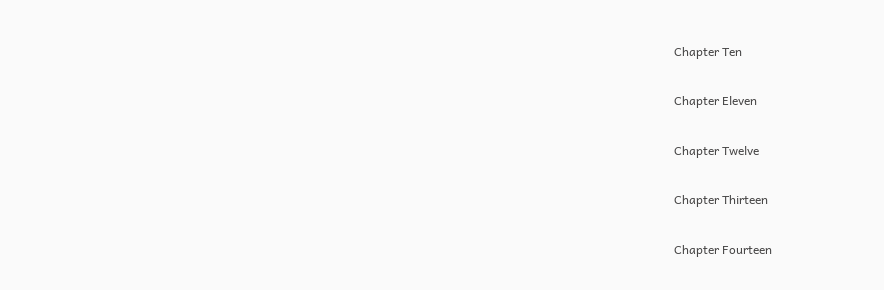Chapter Ten

Chapter Eleven

Chapter Twelve

Chapter Thirteen

Chapter Fourteen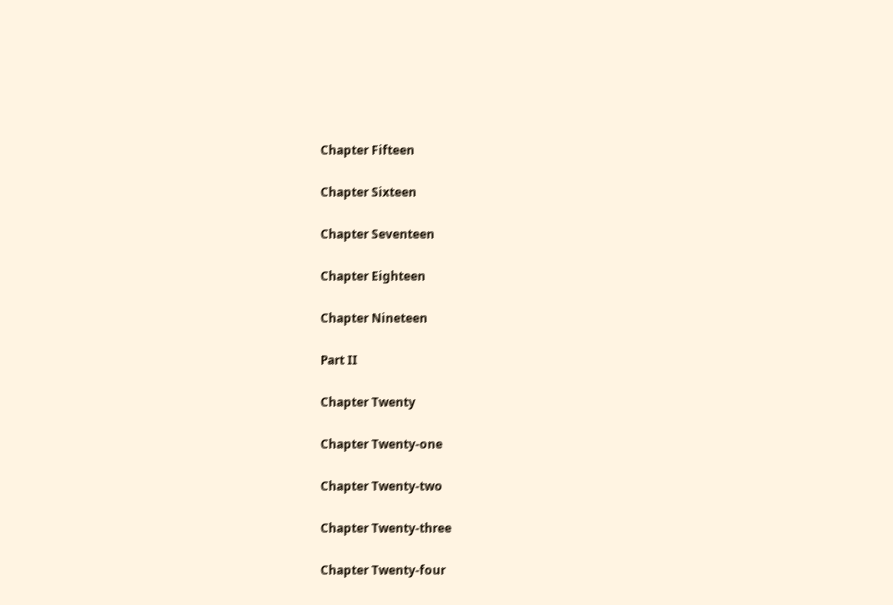Chapter Fifteen

Chapter Sixteen

Chapter Seventeen

Chapter Eighteen

Chapter Nineteen

Part II

Chapter Twenty

Chapter Twenty-one

Chapter Twenty-two

Chapter Twenty-three

Chapter Twenty-four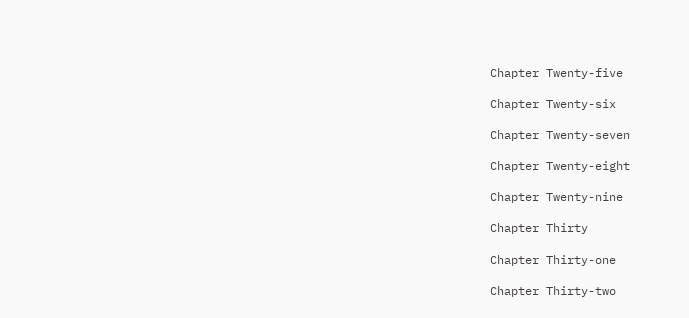Chapter Twenty-five

Chapter Twenty-six

Chapter Twenty-seven

Chapter Twenty-eight

Chapter Twenty-nine

Chapter Thirty

Chapter Thirty-one

Chapter Thirty-two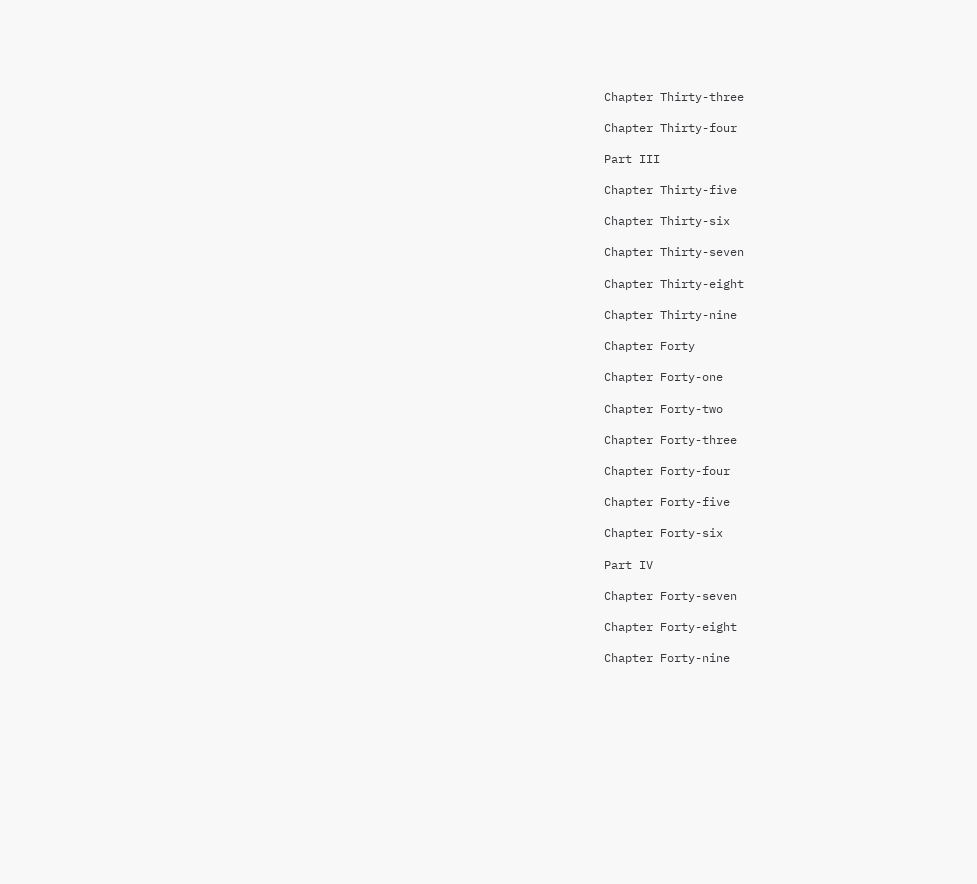Chapter Thirty-three

Chapter Thirty-four

Part III

Chapter Thirty-five

Chapter Thirty-six

Chapter Thirty-seven

Chapter Thirty-eight

Chapter Thirty-nine

Chapter Forty

Chapter Forty-one

Chapter Forty-two

Chapter Forty-three

Chapter Forty-four

Chapter Forty-five

Chapter Forty-six

Part IV

Chapter Forty-seven

Chapter Forty-eight

Chapter Forty-nine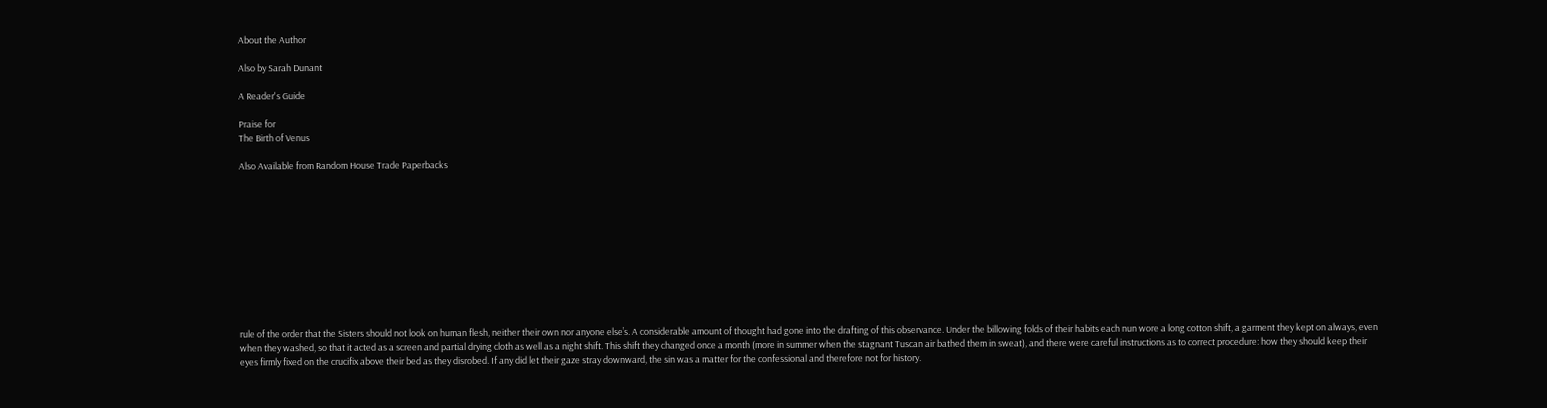About the Author

Also by Sarah Dunant

A Reader's Guide

Praise for
The Birth of Venus

Also Available from Random House Trade Paperbacks











rule of the order that the Sisters should not look on human flesh, neither their own nor anyone else’s. A considerable amount of thought had gone into the drafting of this observance. Under the billowing folds of their habits each nun wore a long cotton shift, a garment they kept on always, even when they washed, so that it acted as a screen and partial drying cloth as well as a night shift. This shift they changed once a month (more in summer when the stagnant Tuscan air bathed them in sweat), and there were careful instructions as to correct procedure: how they should keep their eyes firmly fixed on the crucifix above their bed as they disrobed. If any did let their gaze stray downward, the sin was a matter for the confessional and therefore not for history.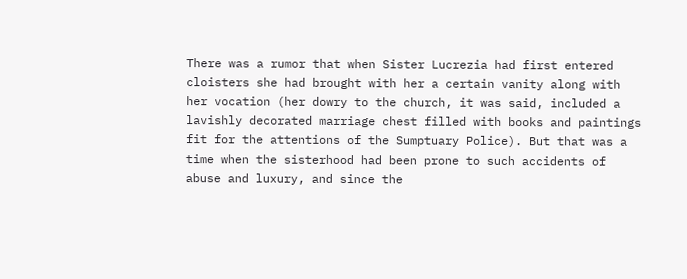There was a rumor that when Sister Lucrezia had first entered cloisters she had brought with her a certain vanity along with her vocation (her dowry to the church, it was said, included a lavishly decorated marriage chest filled with books and paintings fit for the attentions of the Sumptuary Police). But that was a time when the sisterhood had been prone to such accidents of abuse and luxury, and since the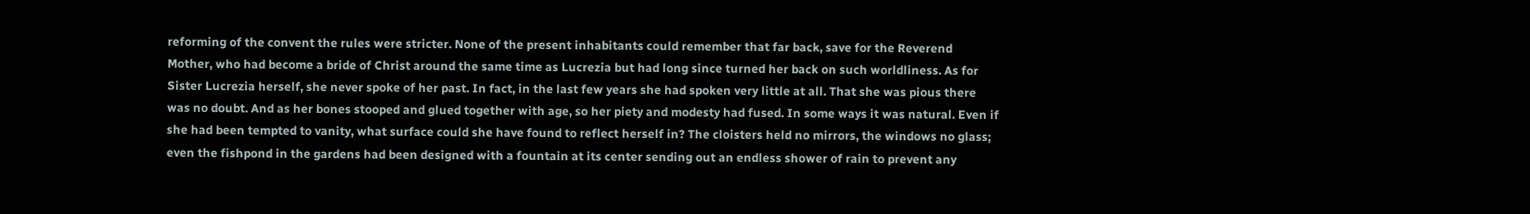reforming of the convent the rules were stricter. None of the present inhabitants could remember that far back, save for the Reverend Mother, who had become a bride of Christ around the same time as Lucrezia but had long since turned her back on such worldliness. As for Sister Lucrezia herself, she never spoke of her past. In fact, in the last few years she had spoken very little at all. That she was pious there was no doubt. And as her bones stooped and glued together with age, so her piety and modesty had fused. In some ways it was natural. Even if she had been tempted to vanity, what surface could she have found to reflect herself in? The cloisters held no mirrors, the windows no glass; even the fishpond in the gardens had been designed with a fountain at its center sending out an endless shower of rain to prevent any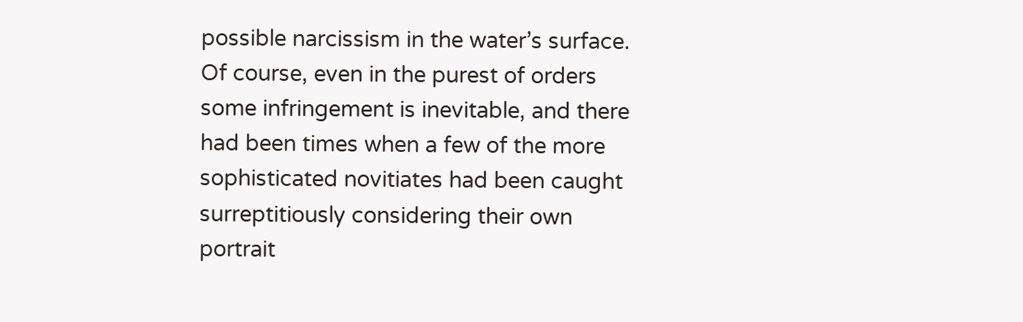possible narcissism in the water’s surface. Of course, even in the purest of orders some infringement is inevitable, and there had been times when a few of the more sophisticated novitiates had been caught surreptitiously considering their own portrait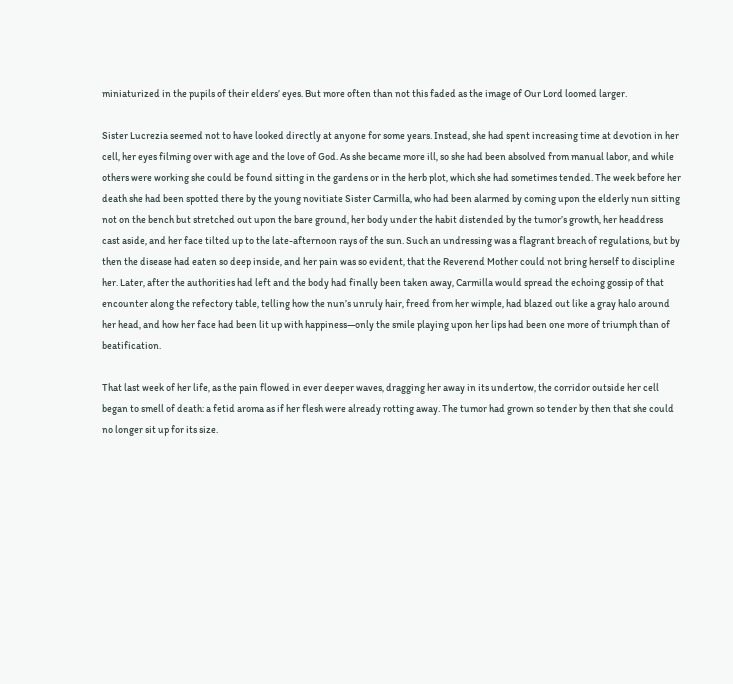miniaturized in the pupils of their elders’ eyes. But more often than not this faded as the image of Our Lord loomed larger.

Sister Lucrezia seemed not to have looked directly at anyone for some years. Instead, she had spent increasing time at devotion in her cell, her eyes filming over with age and the love of God. As she became more ill, so she had been absolved from manual labor, and while others were working she could be found sitting in the gardens or in the herb plot, which she had sometimes tended. The week before her death she had been spotted there by the young novitiate Sister Carmilla, who had been alarmed by coming upon the elderly nun sitting not on the bench but stretched out upon the bare ground, her body under the habit distended by the tumor’s growth, her headdress cast aside, and her face tilted up to the late-afternoon rays of the sun. Such an undressing was a flagrant breach of regulations, but by then the disease had eaten so deep inside, and her pain was so evident, that the Reverend Mother could not bring herself to discipline her. Later, after the authorities had left and the body had finally been taken away, Carmilla would spread the echoing gossip of that encounter along the refectory table, telling how the nun’s unruly hair, freed from her wimple, had blazed out like a gray halo around her head, and how her face had been lit up with happiness—only the smile playing upon her lips had been one more of triumph than of beatification.

That last week of her life, as the pain flowed in ever deeper waves, dragging her away in its undertow, the corridor outside her cell began to smell of death: a fetid aroma as if her flesh were already rotting away. The tumor had grown so tender by then that she could no longer sit up for its size.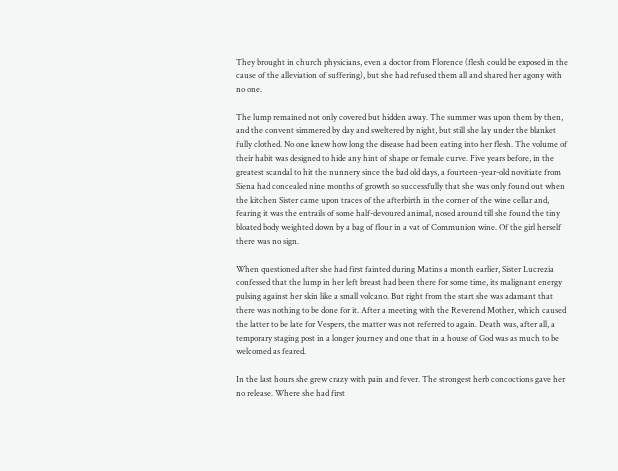They brought in church physicians, even a doctor from Florence (flesh could be exposed in the cause of the alleviation of suffering), but she had refused them all and shared her agony with no one.

The lump remained not only covered but hidden away. The summer was upon them by then, and the convent simmered by day and sweltered by night, but still she lay under the blanket fully clothed. No one knew how long the disease had been eating into her flesh. The volume of their habit was designed to hide any hint of shape or female curve. Five years before, in the greatest scandal to hit the nunnery since the bad old days, a fourteen-year-old novitiate from Siena had concealed nine months of growth so successfully that she was only found out when the kitchen Sister came upon traces of the afterbirth in the corner of the wine cellar and, fearing it was the entrails of some half-devoured animal, nosed around till she found the tiny bloated body weighted down by a bag of flour in a vat of Communion wine. Of the girl herself there was no sign.

When questioned after she had first fainted during Matins a month earlier, Sister Lucrezia confessed that the lump in her left breast had been there for some time, its malignant energy pulsing against her skin like a small volcano. But right from the start she was adamant that there was nothing to be done for it. After a meeting with the Reverend Mother, which caused the latter to be late for Vespers, the matter was not referred to again. Death was, after all, a temporary staging post in a longer journey and one that in a house of God was as much to be welcomed as feared.

In the last hours she grew crazy with pain and fever. The strongest herb concoctions gave her no release. Where she had first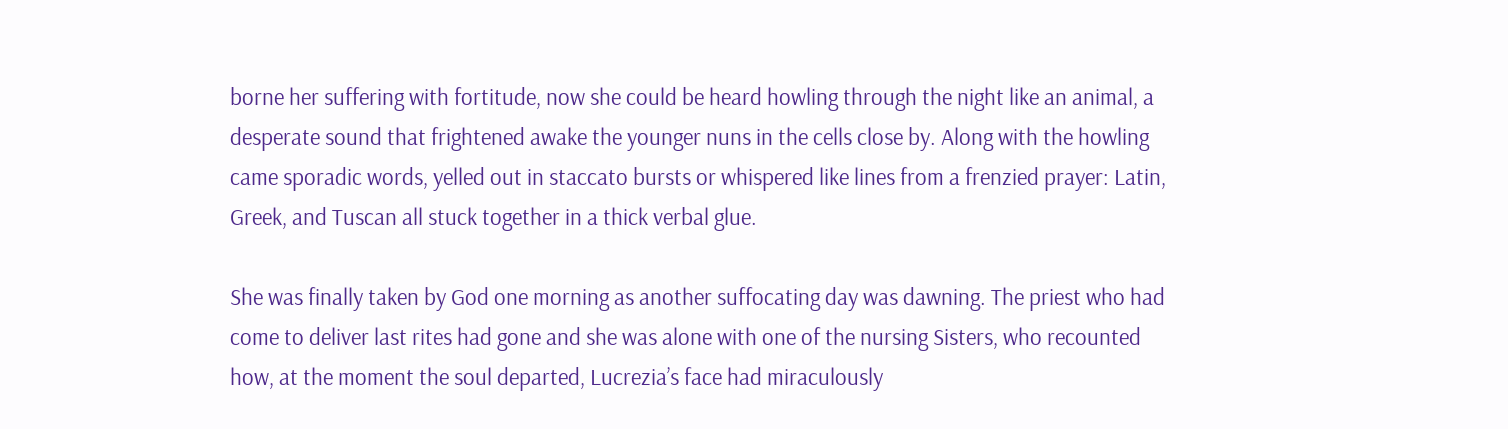borne her suffering with fortitude, now she could be heard howling through the night like an animal, a desperate sound that frightened awake the younger nuns in the cells close by. Along with the howling came sporadic words, yelled out in staccato bursts or whispered like lines from a frenzied prayer: Latin, Greek, and Tuscan all stuck together in a thick verbal glue.

She was finally taken by God one morning as another suffocating day was dawning. The priest who had come to deliver last rites had gone and she was alone with one of the nursing Sisters, who recounted how, at the moment the soul departed, Lucrezia’s face had miraculously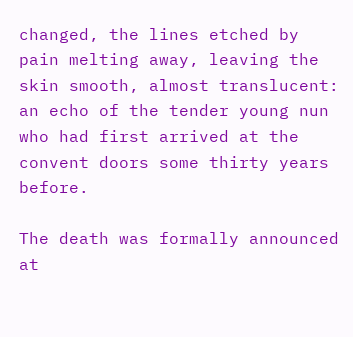changed, the lines etched by pain melting away, leaving the skin smooth, almost translucent: an echo of the tender young nun who had first arrived at the convent doors some thirty years before.

The death was formally announced at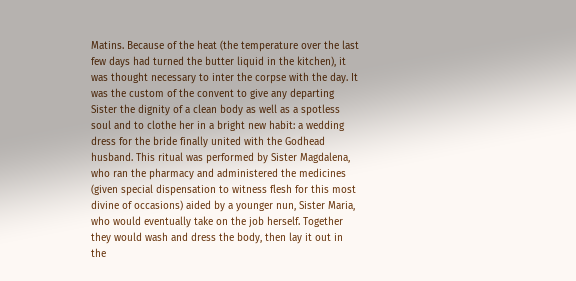Matins. Because of the heat (the temperature over the last few days had turned the butter liquid in the kitchen), it was thought necessary to inter the corpse with the day. It was the custom of the convent to give any departing Sister the dignity of a clean body as well as a spotless soul and to clothe her in a bright new habit: a wedding dress for the bride finally united with the Godhead husband. This ritual was performed by Sister Magdalena, who ran the pharmacy and administered the medicines (given special dispensation to witness flesh for this most divine of occasions) aided by a younger nun, Sister Maria, who would eventually take on the job herself. Together they would wash and dress the body, then lay it out in the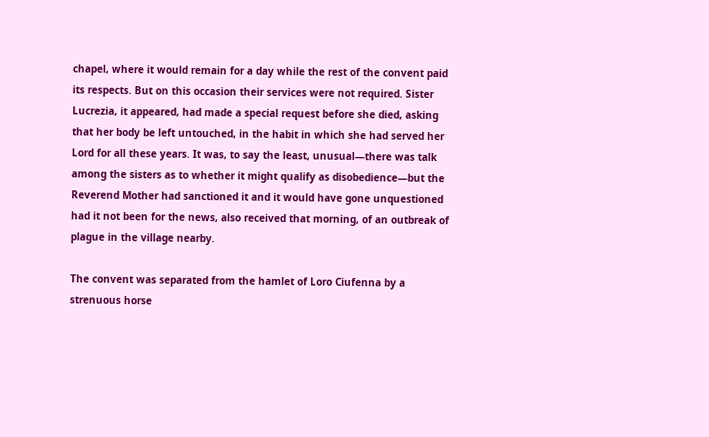chapel, where it would remain for a day while the rest of the convent paid its respects. But on this occasion their services were not required. Sister Lucrezia, it appeared, had made a special request before she died, asking that her body be left untouched, in the habit in which she had served her Lord for all these years. It was, to say the least, unusual—there was talk among the sisters as to whether it might qualify as disobedience—but the Reverend Mother had sanctioned it and it would have gone unquestioned had it not been for the news, also received that morning, of an outbreak of plague in the village nearby.

The convent was separated from the hamlet of Loro Ciufenna by a strenuous horse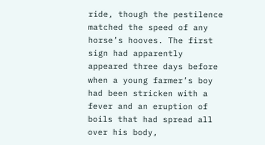ride, though the pestilence matched the speed of any horse’s hooves. The first sign had apparently appeared three days before when a young farmer’s boy had been stricken with a fever and an eruption of boils that had spread all over his body,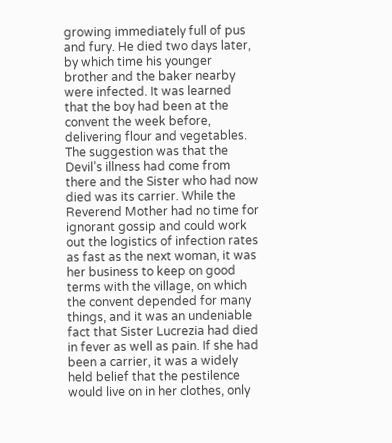growing immediately full of pus and fury. He died two days later, by which time his younger brother and the baker nearby were infected. It was learned that the boy had been at the convent the week before, delivering flour and vegetables. The suggestion was that the Devil’s illness had come from there and the Sister who had now died was its carrier. While the Reverend Mother had no time for ignorant gossip and could work out the logistics of infection rates as fast as the next woman, it was her business to keep on good terms with the village, on which the convent depended for many things, and it was an undeniable fact that Sister Lucrezia had died in fever as well as pain. If she had been a carrier, it was a widely held belief that the pestilence would live on in her clothes, only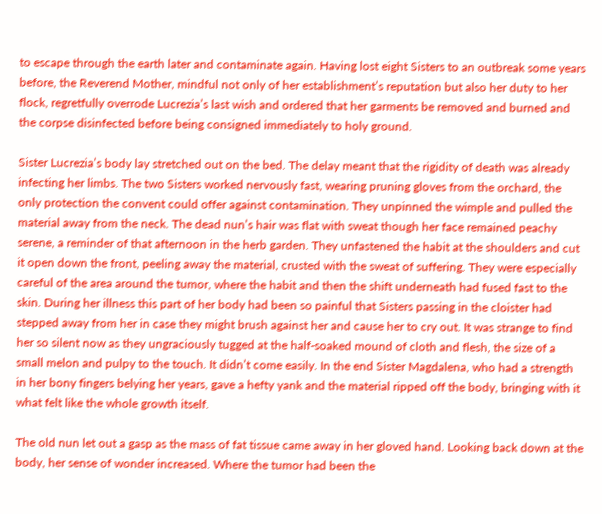to escape through the earth later and contaminate again. Having lost eight Sisters to an outbreak some years before, the Reverend Mother, mindful not only of her establishment’s reputation but also her duty to her flock, regretfully overrode Lucrezia’s last wish and ordered that her garments be removed and burned and the corpse disinfected before being consigned immediately to holy ground.

Sister Lucrezia’s body lay stretched out on the bed. The delay meant that the rigidity of death was already infecting her limbs. The two Sisters worked nervously fast, wearing pruning gloves from the orchard, the only protection the convent could offer against contamination. They unpinned the wimple and pulled the material away from the neck. The dead nun’s hair was flat with sweat though her face remained peachy serene, a reminder of that afternoon in the herb garden. They unfastened the habit at the shoulders and cut it open down the front, peeling away the material, crusted with the sweat of suffering. They were especially careful of the area around the tumor, where the habit and then the shift underneath had fused fast to the skin. During her illness this part of her body had been so painful that Sisters passing in the cloister had stepped away from her in case they might brush against her and cause her to cry out. It was strange to find her so silent now as they ungraciously tugged at the half-soaked mound of cloth and flesh, the size of a small melon and pulpy to the touch. It didn’t come easily. In the end Sister Magdalena, who had a strength in her bony fingers belying her years, gave a hefty yank and the material ripped off the body, bringing with it what felt like the whole growth itself.

The old nun let out a gasp as the mass of fat tissue came away in her gloved hand. Looking back down at the body, her sense of wonder increased. Where the tumor had been the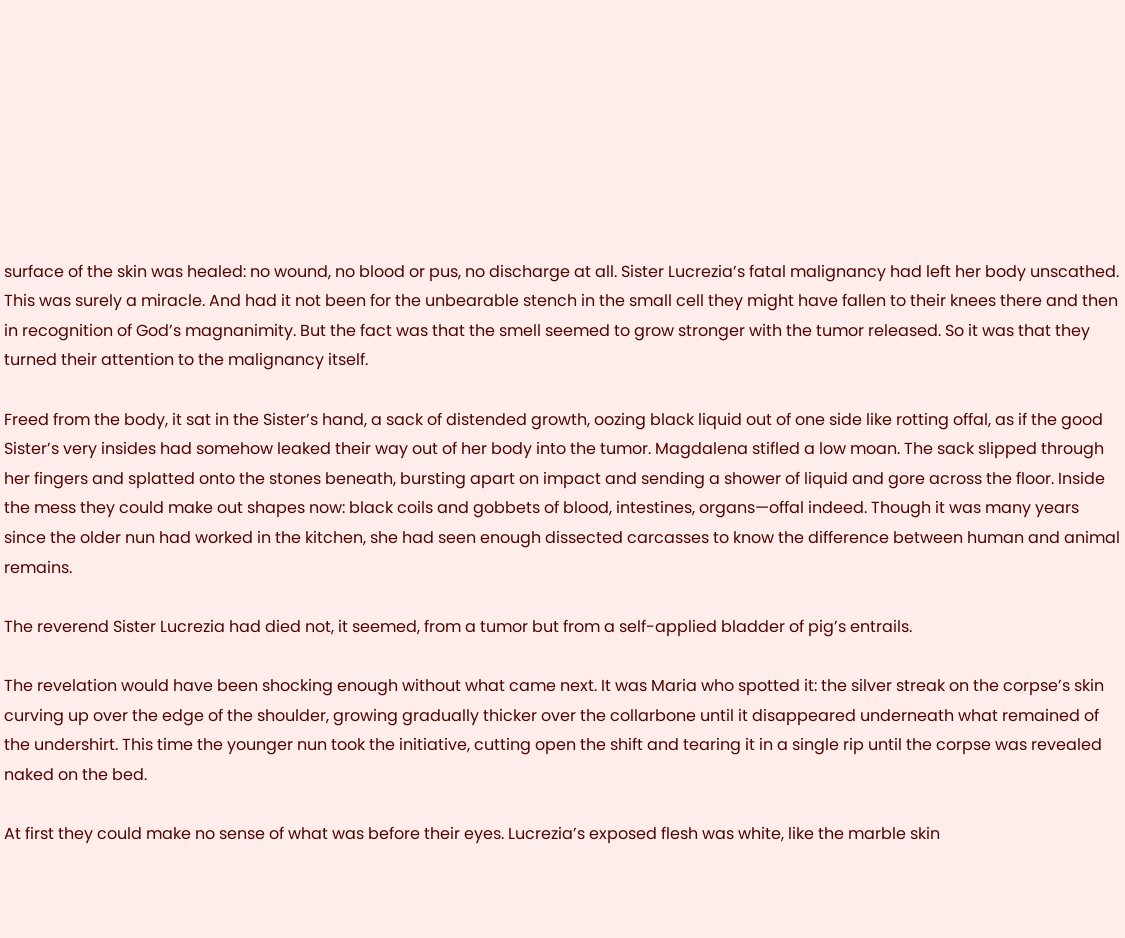surface of the skin was healed: no wound, no blood or pus, no discharge at all. Sister Lucrezia’s fatal malignancy had left her body unscathed. This was surely a miracle. And had it not been for the unbearable stench in the small cell they might have fallen to their knees there and then in recognition of God’s magnanimity. But the fact was that the smell seemed to grow stronger with the tumor released. So it was that they turned their attention to the malignancy itself.

Freed from the body, it sat in the Sister’s hand, a sack of distended growth, oozing black liquid out of one side like rotting offal, as if the good Sister’s very insides had somehow leaked their way out of her body into the tumor. Magdalena stifled a low moan. The sack slipped through her fingers and splatted onto the stones beneath, bursting apart on impact and sending a shower of liquid and gore across the floor. Inside the mess they could make out shapes now: black coils and gobbets of blood, intestines, organs—offal indeed. Though it was many years since the older nun had worked in the kitchen, she had seen enough dissected carcasses to know the difference between human and animal remains.

The reverend Sister Lucrezia had died not, it seemed, from a tumor but from a self-applied bladder of pig’s entrails.

The revelation would have been shocking enough without what came next. It was Maria who spotted it: the silver streak on the corpse’s skin curving up over the edge of the shoulder, growing gradually thicker over the collarbone until it disappeared underneath what remained of the undershirt. This time the younger nun took the initiative, cutting open the shift and tearing it in a single rip until the corpse was revealed naked on the bed.

At first they could make no sense of what was before their eyes. Lucrezia’s exposed flesh was white, like the marble skin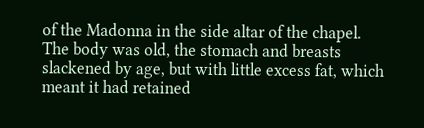of the Madonna in the side altar of the chapel. The body was old, the stomach and breasts slackened by age, but with little excess fat, which meant it had retained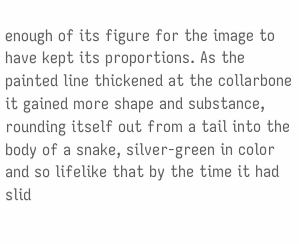enough of its figure for the image to have kept its proportions. As the painted line thickened at the collarbone it gained more shape and substance, rounding itself out from a tail into the body of a snake, silver-green in color and so lifelike that by the time it had slid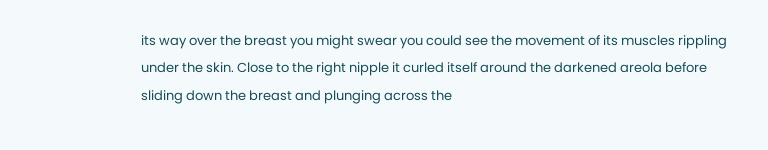its way over the breast you might swear you could see the movement of its muscles rippling under the skin. Close to the right nipple it curled itself around the darkened areola before sliding down the breast and plunging across the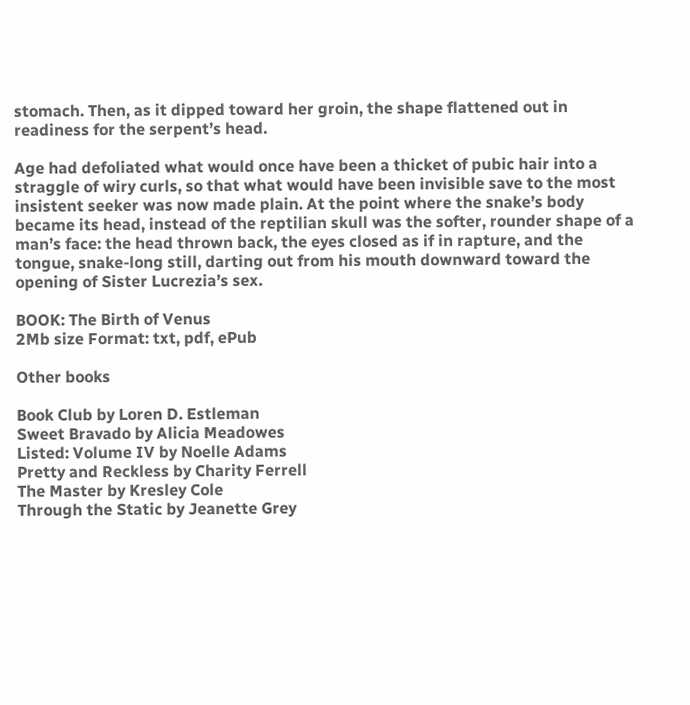stomach. Then, as it dipped toward her groin, the shape flattened out in readiness for the serpent’s head.

Age had defoliated what would once have been a thicket of pubic hair into a straggle of wiry curls, so that what would have been invisible save to the most insistent seeker was now made plain. At the point where the snake’s body became its head, instead of the reptilian skull was the softer, rounder shape of a man’s face: the head thrown back, the eyes closed as if in rapture, and the tongue, snake-long still, darting out from his mouth downward toward the opening of Sister Lucrezia’s sex.

BOOK: The Birth of Venus
2Mb size Format: txt, pdf, ePub

Other books

Book Club by Loren D. Estleman
Sweet Bravado by Alicia Meadowes
Listed: Volume IV by Noelle Adams
Pretty and Reckless by Charity Ferrell
The Master by Kresley Cole
Through the Static by Jeanette Grey